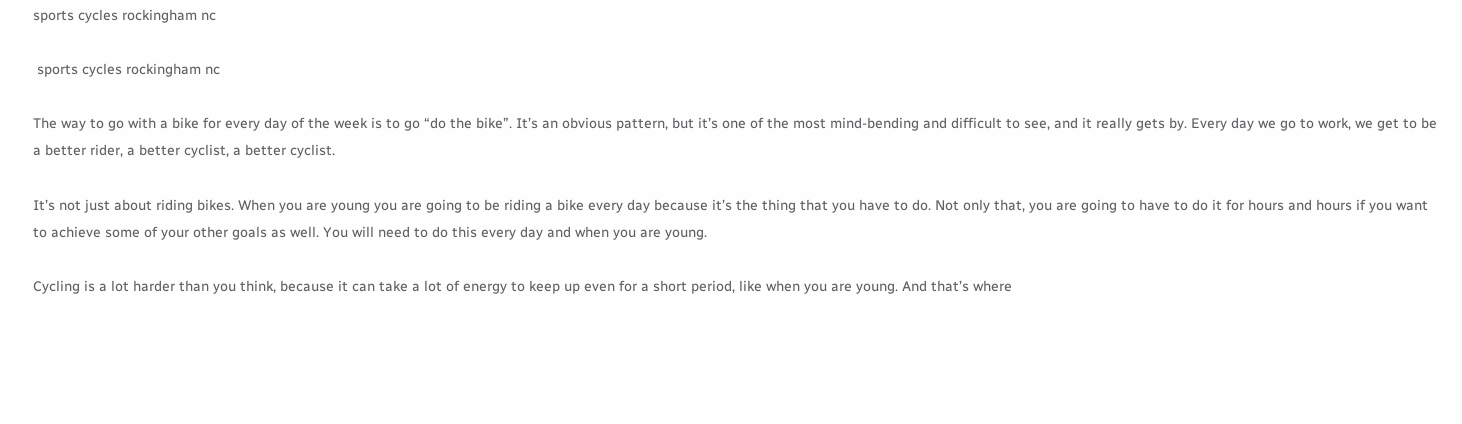sports cycles rockingham nc

 sports cycles rockingham nc

The way to go with a bike for every day of the week is to go “do the bike”. It’s an obvious pattern, but it’s one of the most mind-bending and difficult to see, and it really gets by. Every day we go to work, we get to be a better rider, a better cyclist, a better cyclist.

It’s not just about riding bikes. When you are young you are going to be riding a bike every day because it’s the thing that you have to do. Not only that, you are going to have to do it for hours and hours if you want to achieve some of your other goals as well. You will need to do this every day and when you are young.

Cycling is a lot harder than you think, because it can take a lot of energy to keep up even for a short period, like when you are young. And that’s where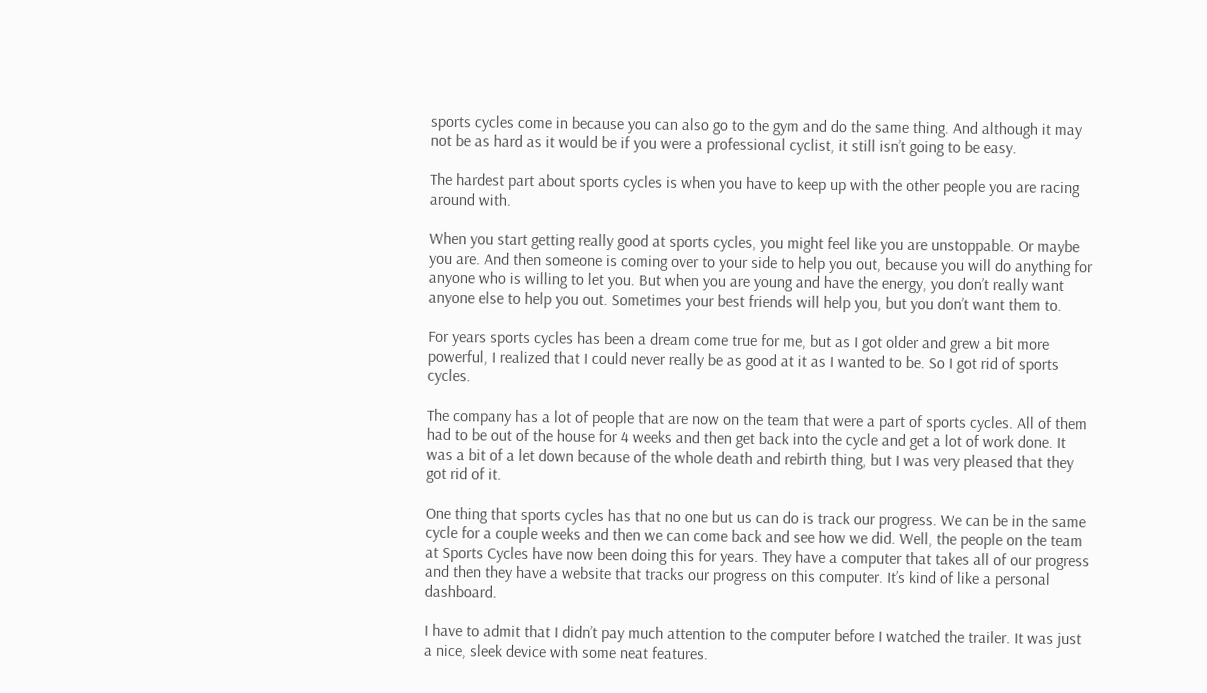sports cycles come in because you can also go to the gym and do the same thing. And although it may not be as hard as it would be if you were a professional cyclist, it still isn’t going to be easy.

The hardest part about sports cycles is when you have to keep up with the other people you are racing around with.

When you start getting really good at sports cycles, you might feel like you are unstoppable. Or maybe you are. And then someone is coming over to your side to help you out, because you will do anything for anyone who is willing to let you. But when you are young and have the energy, you don’t really want anyone else to help you out. Sometimes your best friends will help you, but you don’t want them to.

For years sports cycles has been a dream come true for me, but as I got older and grew a bit more powerful, I realized that I could never really be as good at it as I wanted to be. So I got rid of sports cycles.

The company has a lot of people that are now on the team that were a part of sports cycles. All of them had to be out of the house for 4 weeks and then get back into the cycle and get a lot of work done. It was a bit of a let down because of the whole death and rebirth thing, but I was very pleased that they got rid of it.

One thing that sports cycles has that no one but us can do is track our progress. We can be in the same cycle for a couple weeks and then we can come back and see how we did. Well, the people on the team at Sports Cycles have now been doing this for years. They have a computer that takes all of our progress and then they have a website that tracks our progress on this computer. It’s kind of like a personal dashboard.

I have to admit that I didn’t pay much attention to the computer before I watched the trailer. It was just a nice, sleek device with some neat features.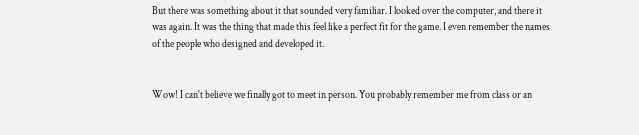But there was something about it that sounded very familiar. I looked over the computer, and there it was again. It was the thing that made this feel like a perfect fit for the game. I even remember the names of the people who designed and developed it.


Wow! I can't believe we finally got to meet in person. You probably remember me from class or an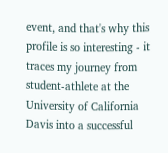event, and that's why this profile is so interesting - it traces my journey from student-athlete at the University of California Davis into a successful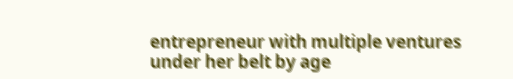entrepreneur with multiple ventures under her belt by age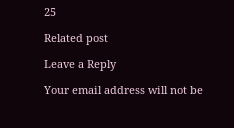25

Related post

Leave a Reply

Your email address will not be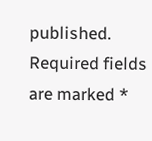published. Required fields are marked *